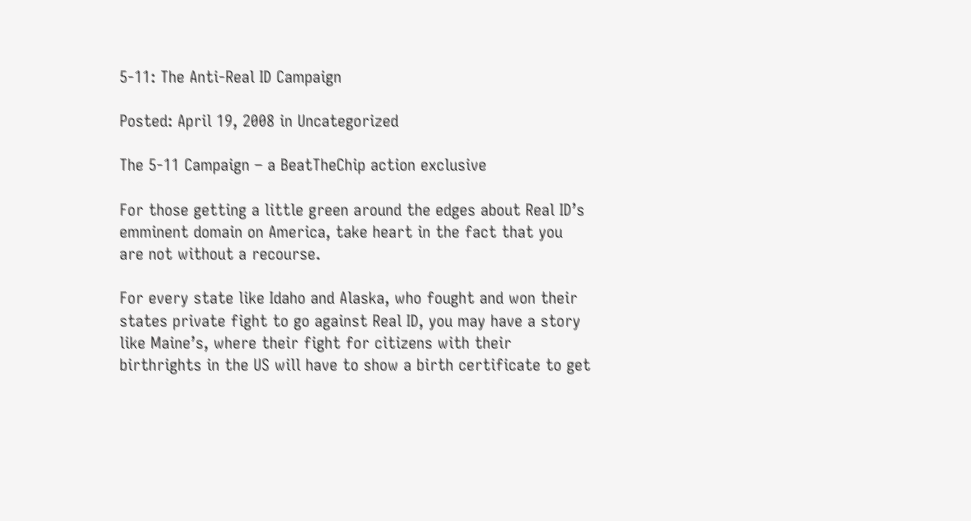5-11: The Anti-Real ID Campaign

Posted: April 19, 2008 in Uncategorized

The 5-11 Campaign – a BeatTheChip action exclusive

For those getting a little green around the edges about Real ID’s emminent domain on America, take heart in the fact that you are not without a recourse.

For every state like Idaho and Alaska, who fought and won their states private fight to go against Real ID, you may have a story like Maine’s, where their fight for citizens with their birthrights in the US will have to show a birth certificate to get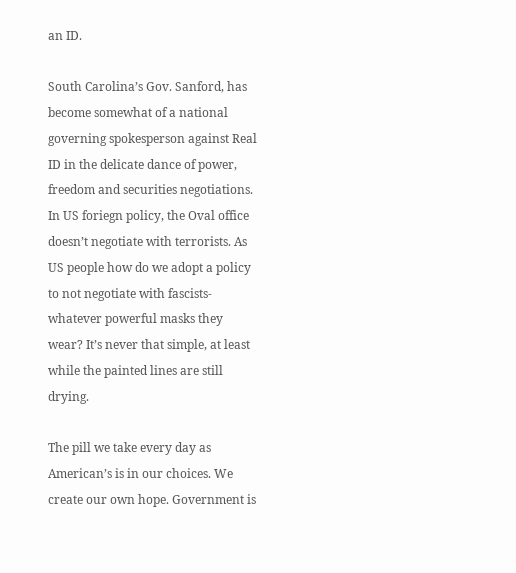an ID.

South Carolina’s Gov. Sanford, has become somewhat of a national governing spokesperson against Real ID in the delicate dance of power, freedom and securities negotiations. In US foriegn policy, the Oval office doesn’t negotiate with terrorists. As US people how do we adopt a policy to not negotiate with fascists- whatever powerful masks they wear? It’s never that simple, at least while the painted lines are still drying.

The pill we take every day as American’s is in our choices. We create our own hope. Government is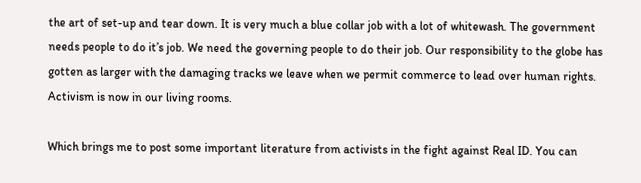the art of set-up and tear down. It is very much a blue collar job with a lot of whitewash. The government needs people to do it’s job. We need the governing people to do their job. Our responsibility to the globe has gotten as larger with the damaging tracks we leave when we permit commerce to lead over human rights. Activism is now in our living rooms.

Which brings me to post some important literature from activists in the fight against Real ID. You can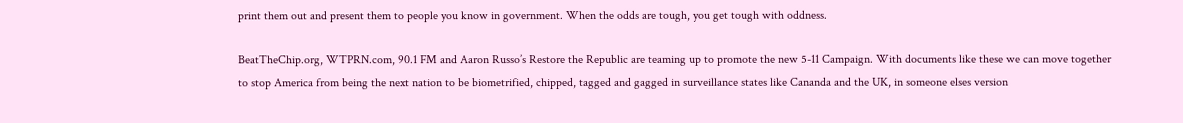print them out and present them to people you know in government. When the odds are tough, you get tough with oddness.

BeatTheChip.org, WTPRN.com, 90.1 FM and Aaron Russo’s Restore the Republic are teaming up to promote the new 5-11 Campaign. With documents like these we can move together to stop America from being the next nation to be biometrified, chipped, tagged and gagged in surveillance states like Cananda and the UK, in someone elses version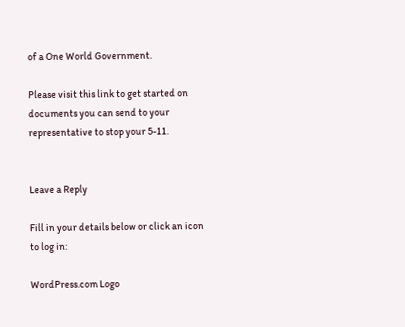of a One World Government.

Please visit this link to get started on documents you can send to your representative to stop your 5-11.


Leave a Reply

Fill in your details below or click an icon to log in:

WordPress.com Logo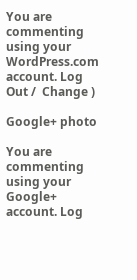You are commenting using your WordPress.com account. Log Out /  Change )

Google+ photo

You are commenting using your Google+ account. Log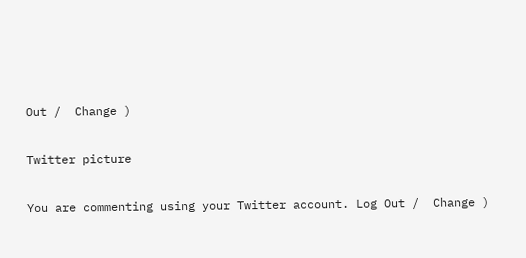Out /  Change )

Twitter picture

You are commenting using your Twitter account. Log Out /  Change )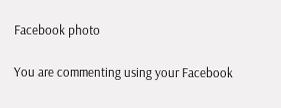Facebook photo

You are commenting using your Facebook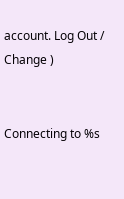account. Log Out /  Change )


Connecting to %s